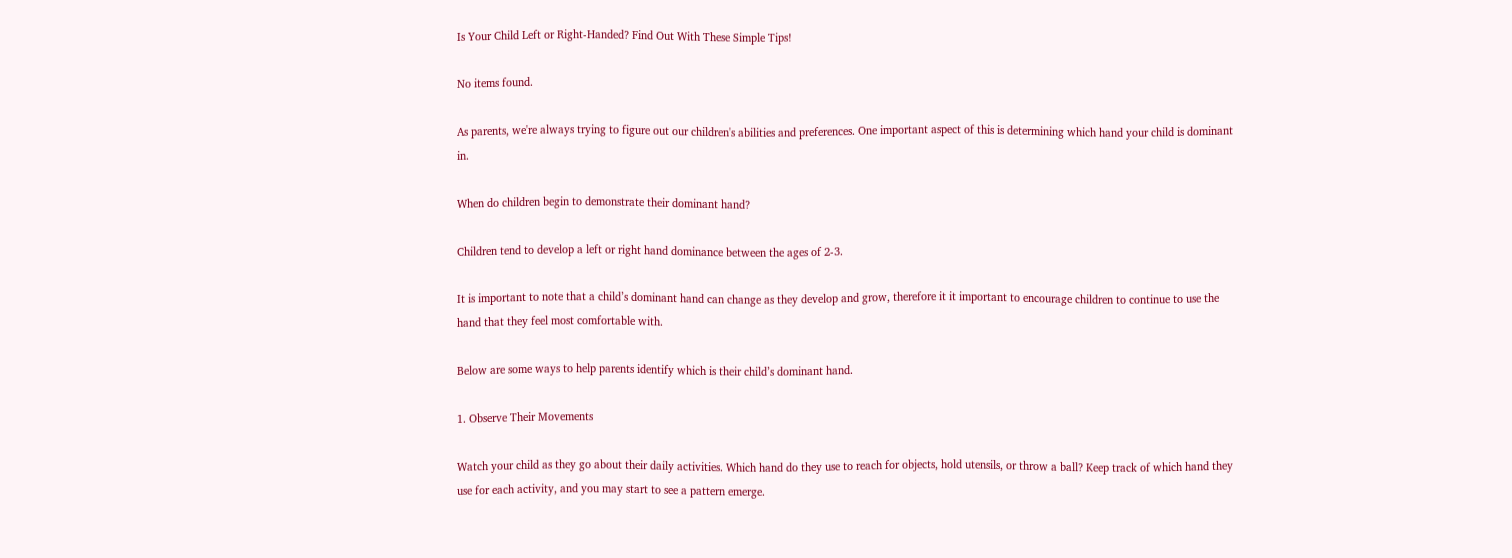Is Your Child Left or Right-Handed? Find Out With These Simple Tips!

No items found.

As parents, we're always trying to figure out our children's abilities and preferences. One important aspect of this is determining which hand your child is dominant in.

When do children begin to demonstrate their dominant hand?

Children tend to develop a left or right hand dominance between the ages of 2-3.

It is important to note that a child’s dominant hand can change as they develop and grow, therefore it it important to encourage children to continue to use the hand that they feel most comfortable with.

Below are some ways to help parents identify which is their child’s dominant hand.

1. Observe Their Movements

Watch your child as they go about their daily activities. Which hand do they use to reach for objects, hold utensils, or throw a ball? Keep track of which hand they use for each activity, and you may start to see a pattern emerge.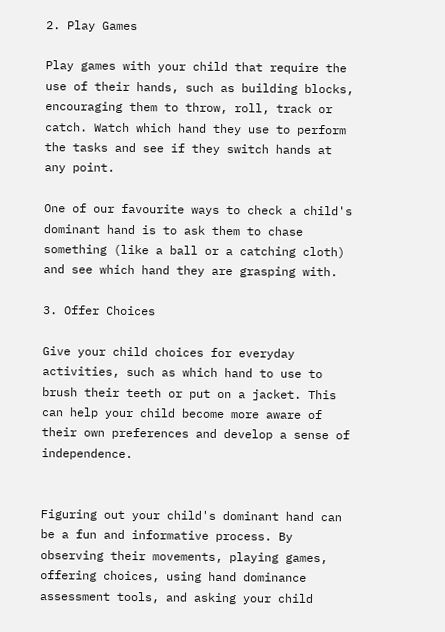2. Play Games

Play games with your child that require the use of their hands, such as building blocks, encouraging them to throw, roll, track or catch. Watch which hand they use to perform the tasks and see if they switch hands at any point.

One of our favourite ways to check a child's dominant hand is to ask them to chase something (like a ball or a catching cloth) and see which hand they are grasping with.

3. Offer Choices

Give your child choices for everyday activities, such as which hand to use to brush their teeth or put on a jacket. This can help your child become more aware of their own preferences and develop a sense of independence.


Figuring out your child's dominant hand can be a fun and informative process. By observing their movements, playing games, offering choices, using hand dominance assessment tools, and asking your child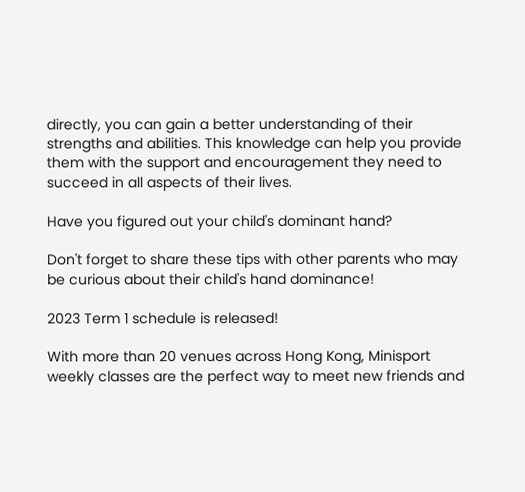directly, you can gain a better understanding of their strengths and abilities. This knowledge can help you provide them with the support and encouragement they need to succeed in all aspects of their lives.

Have you figured out your child's dominant hand?

Don't forget to share these tips with other parents who may be curious about their child's hand dominance!

2023 Term 1 schedule is released!

With more than 20 venues across Hong Kong, Minisport weekly classes are the perfect way to meet new friends and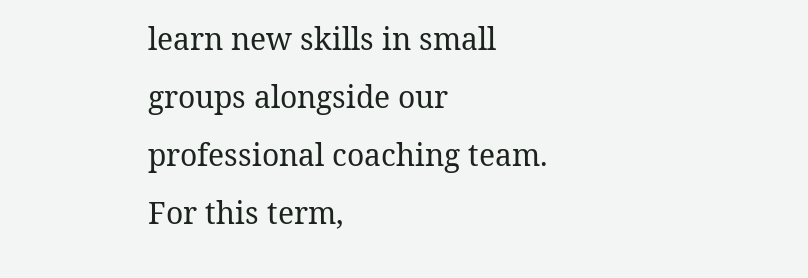learn new skills in small groups alongside our professional coaching team. For this term,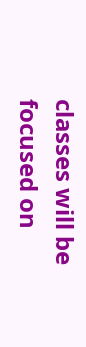classes will be focused on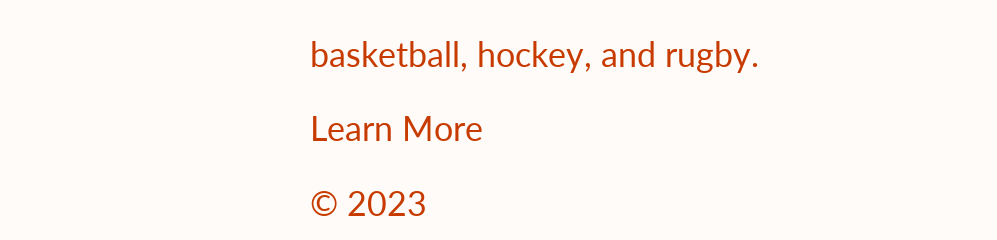basketball, hockey, and rugby.

Learn More

© 2023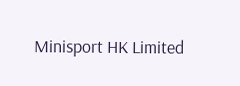Minisport HK Limited